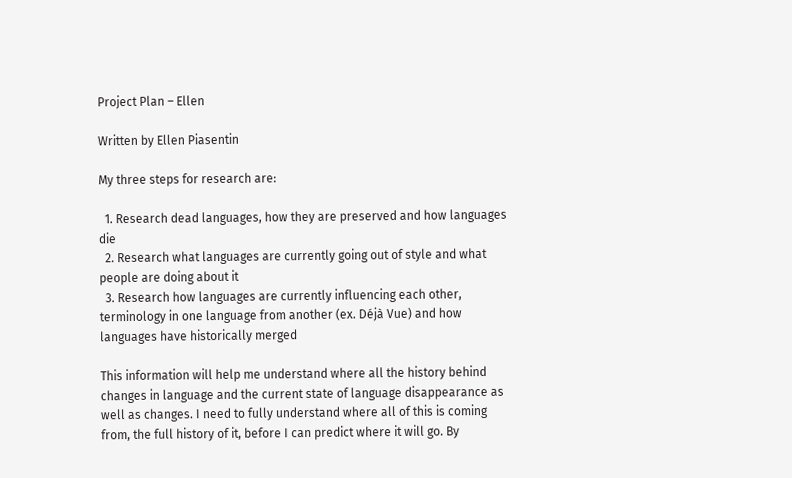Project Plan – Ellen

Written by Ellen Piasentin

My three steps for research are:

  1. Research dead languages, how they are preserved and how languages die
  2. Research what languages are currently going out of style and what people are doing about it
  3. Research how languages are currently influencing each other, terminology in one language from another (ex. Déjà Vue) and how languages have historically merged

This information will help me understand where all the history behind changes in language and the current state of language disappearance as well as changes. I need to fully understand where all of this is coming from, the full history of it, before I can predict where it will go. By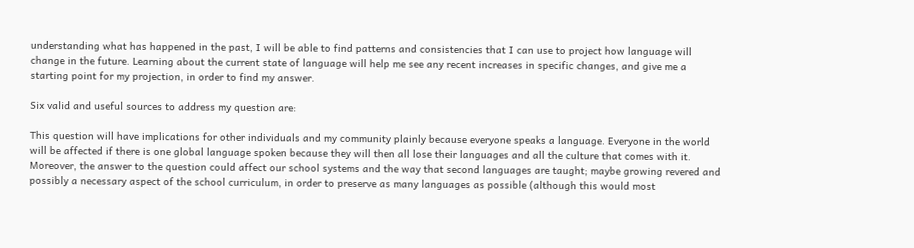understanding what has happened in the past, I will be able to find patterns and consistencies that I can use to project how language will change in the future. Learning about the current state of language will help me see any recent increases in specific changes, and give me a starting point for my projection, in order to find my answer.

Six valid and useful sources to address my question are:

This question will have implications for other individuals and my community plainly because everyone speaks a language. Everyone in the world will be affected if there is one global language spoken because they will then all lose their languages and all the culture that comes with it. Moreover, the answer to the question could affect our school systems and the way that second languages are taught; maybe growing revered and possibly a necessary aspect of the school curriculum, in order to preserve as many languages as possible (although this would most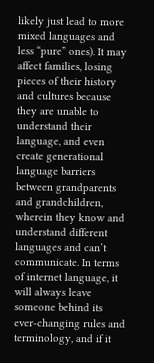likely just lead to more mixed languages and less “pure” ones). It may affect families, losing pieces of their history and cultures because they are unable to understand their language, and even create generational language barriers between grandparents and grandchildren, wherein they know and understand different languages and can’t communicate. In terms of internet language, it will always leave someone behind its ever-changing rules and terminology, and if it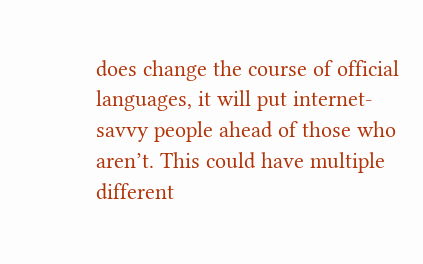does change the course of official languages, it will put internet-savvy people ahead of those who aren’t. This could have multiple different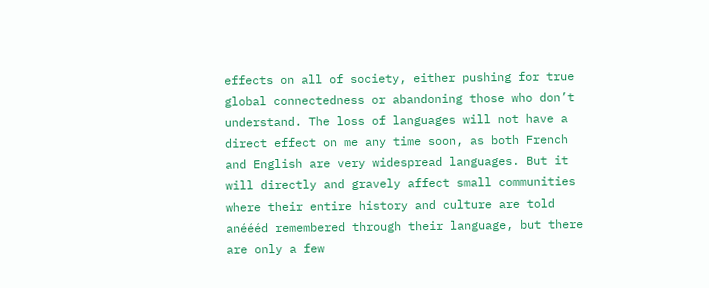effects on all of society, either pushing for true global connectedness or abandoning those who don’t understand. The loss of languages will not have a direct effect on me any time soon, as both French and English are very widespread languages. But it will directly and gravely affect small communities where their entire history and culture are told anéééd remembered through their language, but there are only a few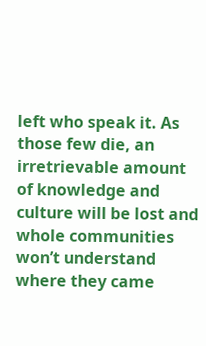left who speak it. As those few die, an irretrievable amount of knowledge and culture will be lost and whole communities won’t understand where they came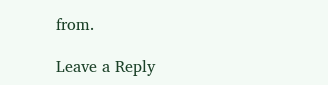from.

Leave a Reply